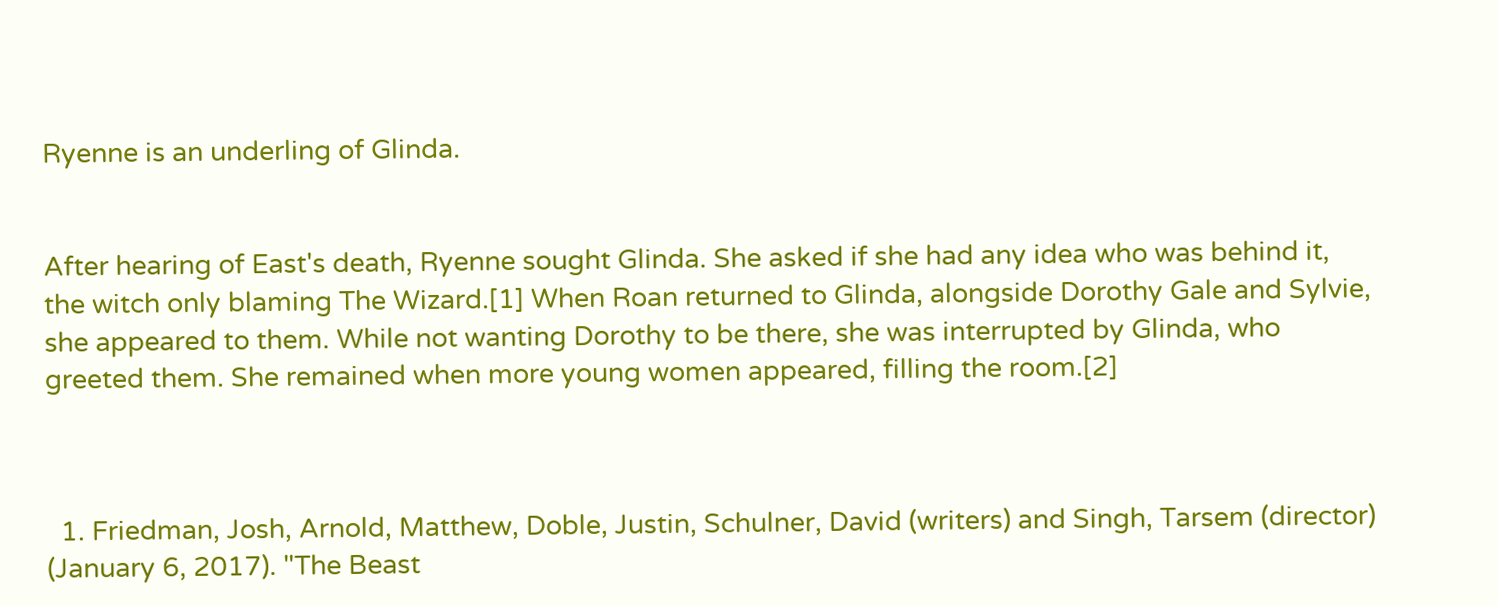Ryenne is an underling of Glinda.


After hearing of East's death, Ryenne sought Glinda. She asked if she had any idea who was behind it, the witch only blaming The Wizard.[1] When Roan returned to Glinda, alongside Dorothy Gale and Sylvie, she appeared to them. While not wanting Dorothy to be there, she was interrupted by Glinda, who greeted them. She remained when more young women appeared, filling the room.[2]



  1. Friedman, Josh, Arnold, Matthew, Doble, Justin, Schulner, David (writers) and Singh, Tarsem (director) (January 6, 2017). "The Beast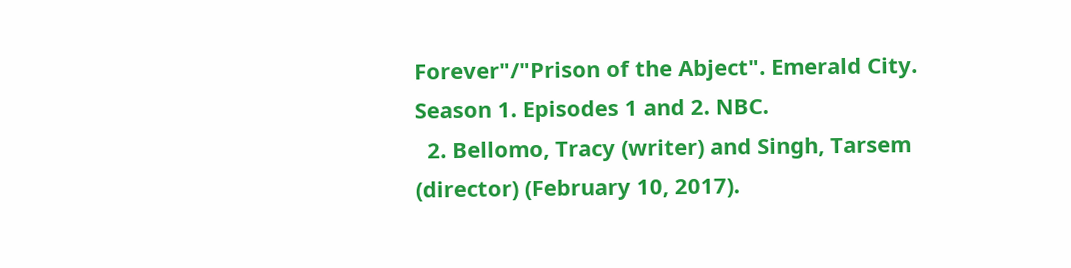Forever"/"Prison of the Abject". Emerald City. Season 1. Episodes 1 and 2. NBC.
  2. Bellomo, Tracy (writer) and Singh, Tarsem (director) (February 10, 2017).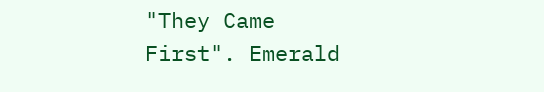"They Came First". Emerald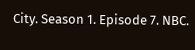City. Season 1. Episode 7. NBC.